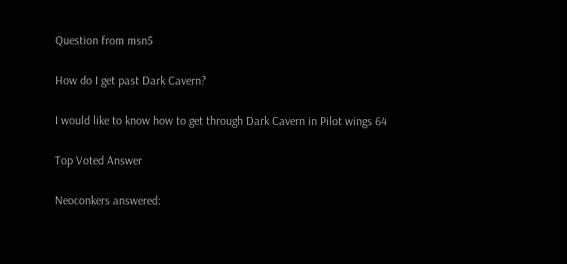Question from msn5

How do I get past Dark Cavern?

I would like to know how to get through Dark Cavern in Pilot wings 64

Top Voted Answer

Neoconkers answered: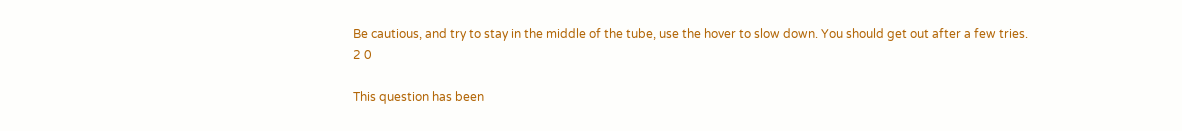Be cautious, and try to stay in the middle of the tube, use the hover to slow down. You should get out after a few tries.
2 0

This question has been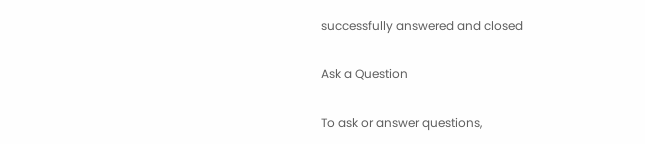successfully answered and closed

Ask a Question

To ask or answer questions,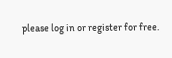please log in or register for free.